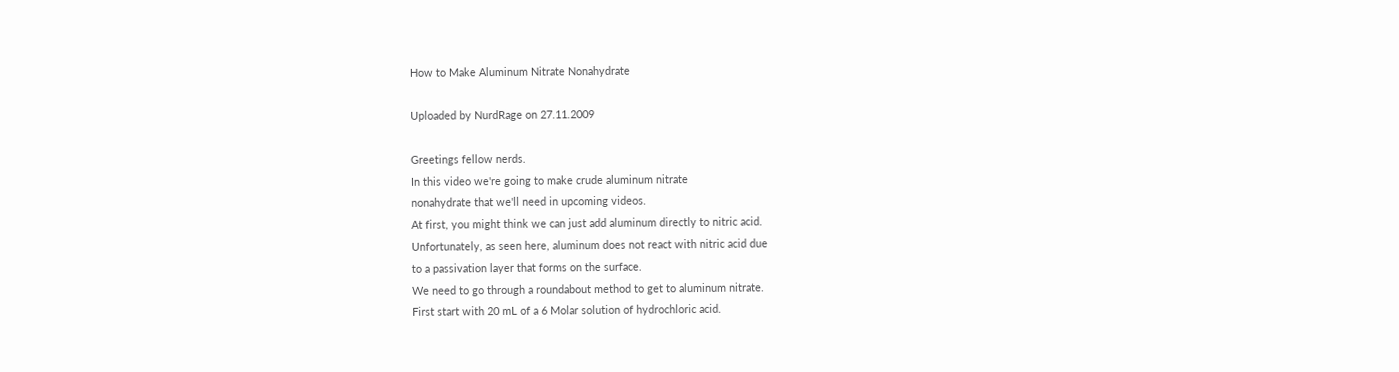How to Make Aluminum Nitrate Nonahydrate

Uploaded by NurdRage on 27.11.2009

Greetings fellow nerds.
In this video we're going to make crude aluminum nitrate
nonahydrate that we'll need in upcoming videos.
At first, you might think we can just add aluminum directly to nitric acid.
Unfortunately, as seen here, aluminum does not react with nitric acid due
to a passivation layer that forms on the surface.
We need to go through a roundabout method to get to aluminum nitrate.
First start with 20 mL of a 6 Molar solution of hydrochloric acid.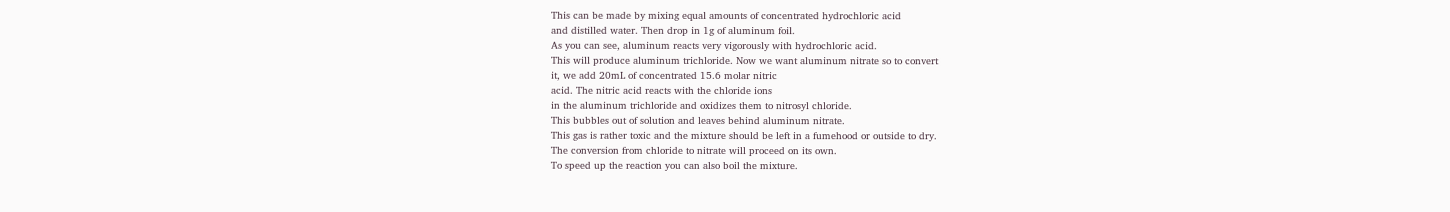This can be made by mixing equal amounts of concentrated hydrochloric acid
and distilled water. Then drop in 1g of aluminum foil.
As you can see, aluminum reacts very vigorously with hydrochloric acid.
This will produce aluminum trichloride. Now we want aluminum nitrate so to convert
it, we add 20mL of concentrated 15.6 molar nitric
acid. The nitric acid reacts with the chloride ions
in the aluminum trichloride and oxidizes them to nitrosyl chloride.
This bubbles out of solution and leaves behind aluminum nitrate.
This gas is rather toxic and the mixture should be left in a fumehood or outside to dry.
The conversion from chloride to nitrate will proceed on its own.
To speed up the reaction you can also boil the mixture.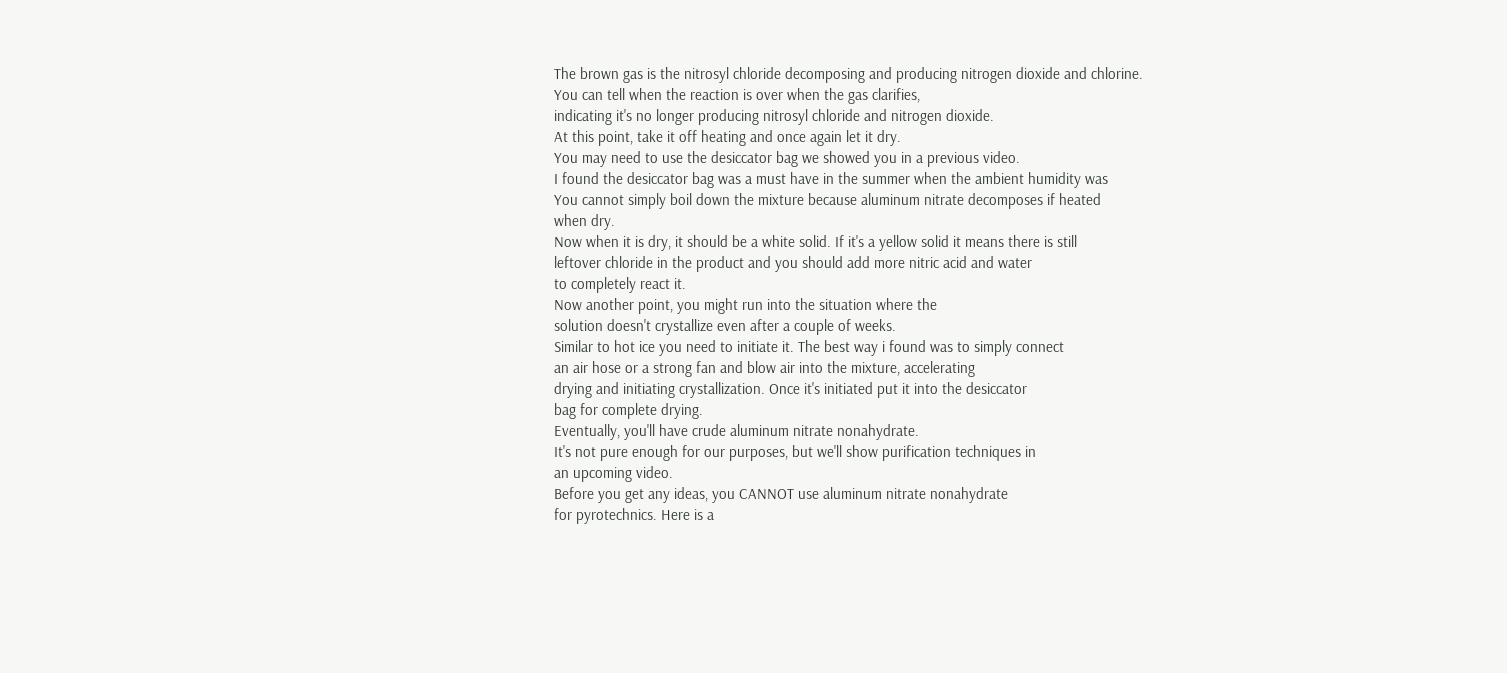The brown gas is the nitrosyl chloride decomposing and producing nitrogen dioxide and chlorine.
You can tell when the reaction is over when the gas clarifies,
indicating it's no longer producing nitrosyl chloride and nitrogen dioxide.
At this point, take it off heating and once again let it dry.
You may need to use the desiccator bag we showed you in a previous video.
I found the desiccator bag was a must have in the summer when the ambient humidity was
You cannot simply boil down the mixture because aluminum nitrate decomposes if heated
when dry.
Now when it is dry, it should be a white solid. If it's a yellow solid it means there is still
leftover chloride in the product and you should add more nitric acid and water
to completely react it.
Now another point, you might run into the situation where the
solution doesn't crystallize even after a couple of weeks.
Similar to hot ice you need to initiate it. The best way i found was to simply connect
an air hose or a strong fan and blow air into the mixture, accelerating
drying and initiating crystallization. Once it's initiated put it into the desiccator
bag for complete drying.
Eventually, you'll have crude aluminum nitrate nonahydrate.
It's not pure enough for our purposes, but we'll show purification techniques in
an upcoming video.
Before you get any ideas, you CANNOT use aluminum nitrate nonahydrate
for pyrotechnics. Here is a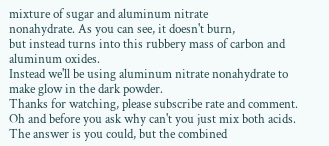mixture of sugar and aluminum nitrate
nonahydrate. As you can see, it doesn't burn,
but instead turns into this rubbery mass of carbon and aluminum oxides.
Instead we'll be using aluminum nitrate nonahydrate to make glow in the dark powder.
Thanks for watching, please subscribe rate and comment.
Oh and before you ask why can't you just mix both acids.
The answer is you could, but the combined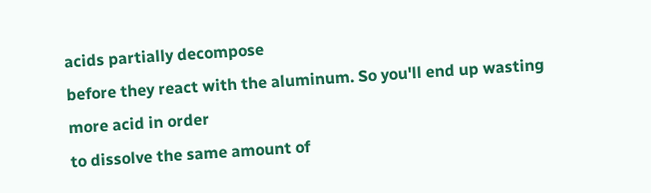acids partially decompose
before they react with the aluminum. So you'll end up wasting more acid in order
to dissolve the same amount of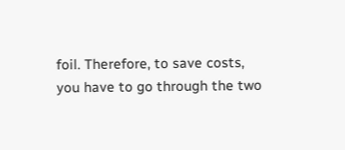foil. Therefore, to save costs,
you have to go through the two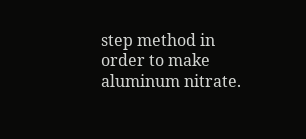step method in order to make aluminum nitrate.